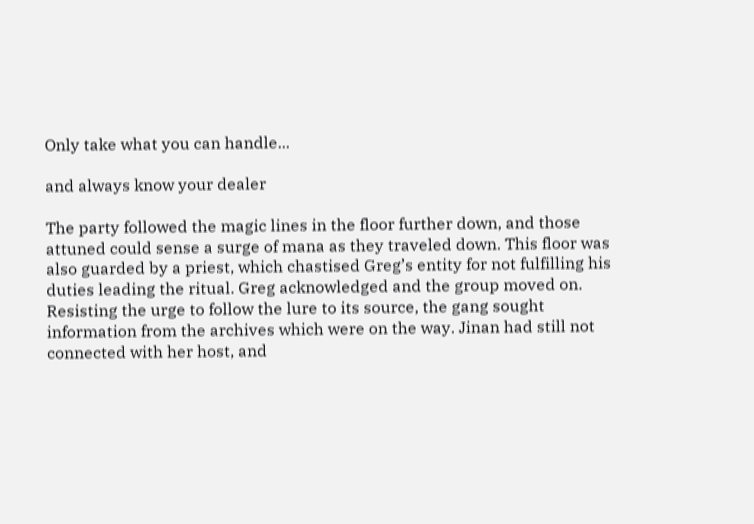Only take what you can handle...

and always know your dealer

The party followed the magic lines in the floor further down, and those attuned could sense a surge of mana as they traveled down. This floor was also guarded by a priest, which chastised Greg’s entity for not fulfilling his duties leading the ritual. Greg acknowledged and the group moved on. Resisting the urge to follow the lure to its source, the gang sought information from the archives which were on the way. Jinan had still not connected with her host, and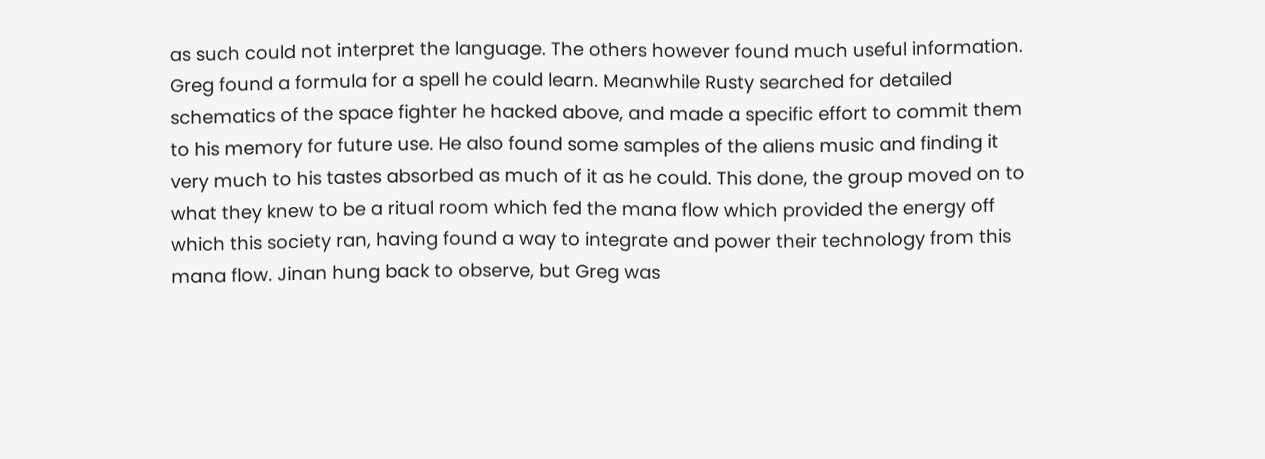as such could not interpret the language. The others however found much useful information. Greg found a formula for a spell he could learn. Meanwhile Rusty searched for detailed schematics of the space fighter he hacked above, and made a specific effort to commit them to his memory for future use. He also found some samples of the aliens music and finding it very much to his tastes absorbed as much of it as he could. This done, the group moved on to what they knew to be a ritual room which fed the mana flow which provided the energy off which this society ran, having found a way to integrate and power their technology from this mana flow. Jinan hung back to observe, but Greg was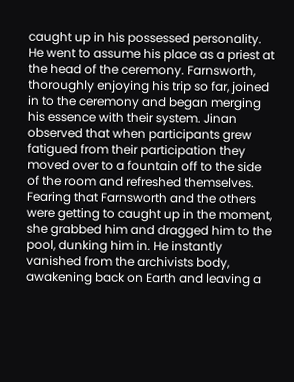caught up in his possessed personality. He went to assume his place as a priest at the head of the ceremony. Farnsworth, thoroughly enjoying his trip so far, joined in to the ceremony and began merging his essence with their system. Jinan observed that when participants grew fatigued from their participation they moved over to a fountain off to the side of the room and refreshed themselves. Fearing that Farnsworth and the others were getting to caught up in the moment, she grabbed him and dragged him to the pool, dunking him in. He instantly vanished from the archivists body, awakening back on Earth and leaving a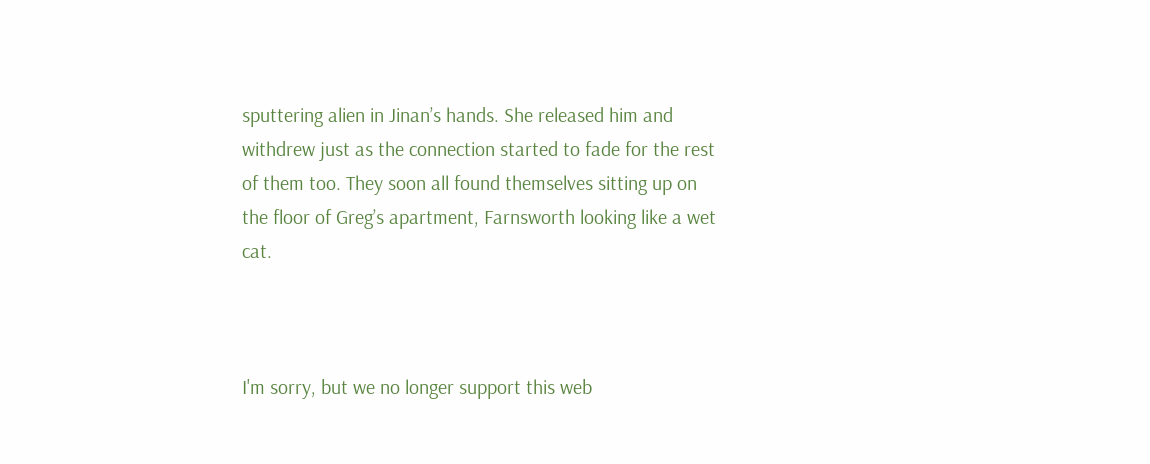sputtering alien in Jinan’s hands. She released him and withdrew just as the connection started to fade for the rest of them too. They soon all found themselves sitting up on the floor of Greg’s apartment, Farnsworth looking like a wet cat.



I'm sorry, but we no longer support this web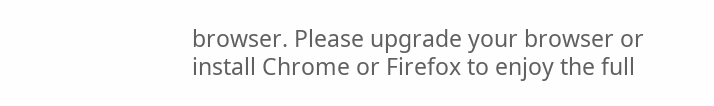browser. Please upgrade your browser or install Chrome or Firefox to enjoy the full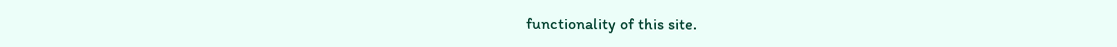functionality of this site.